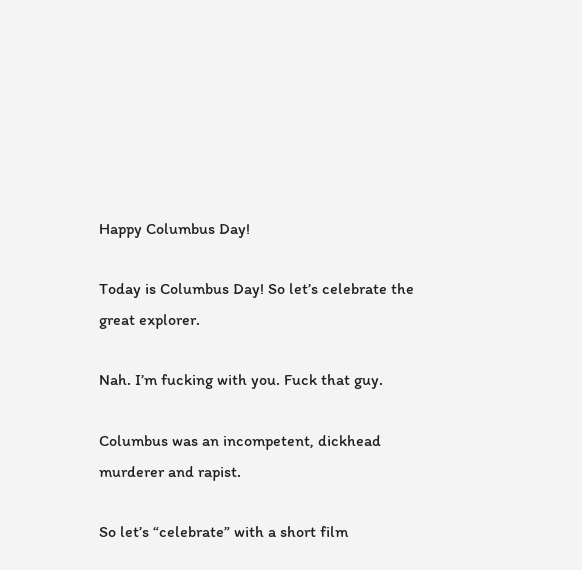Happy Columbus Day!

Today is Columbus Day! So let’s celebrate the great explorer.

Nah. I’m fucking with you. Fuck that guy.

Columbus was an incompetent, dickhead murderer and rapist.

So let’s “celebrate” with a short film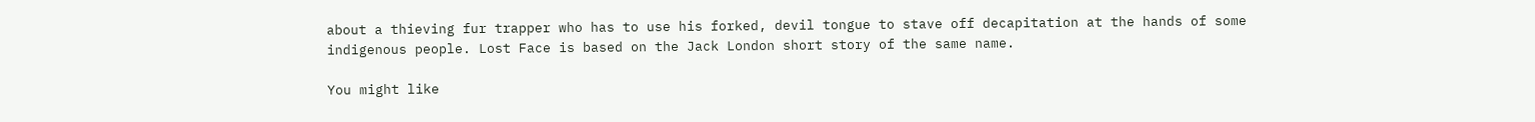about a thieving fur trapper who has to use his forked, devil tongue to stave off decapitation at the hands of some indigenous people. Lost Face is based on the Jack London short story of the same name.

You might like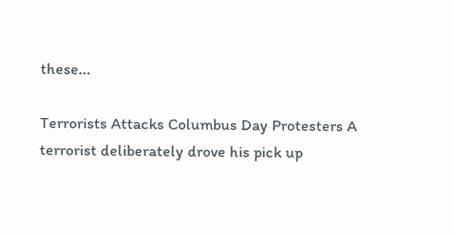these...

Terrorists Attacks Columbus Day Protesters A terrorist deliberately drove his pick up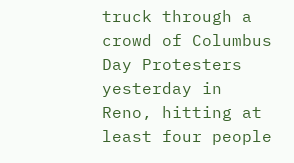truck through a crowd of Columbus Day Protesters yesterday in Reno, hitting at least four people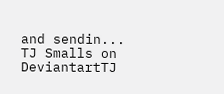and sendin...
TJ Smalls on DeviantartTJ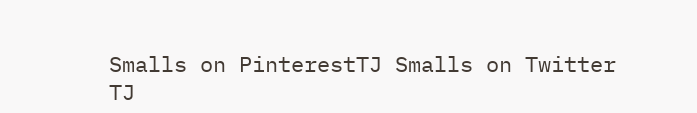Smalls on PinterestTJ Smalls on Twitter
TJ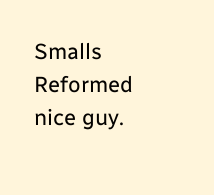Smalls
Reformed nice guy.